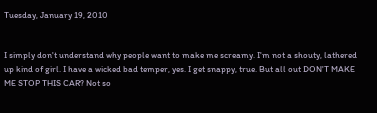Tuesday, January 19, 2010


I simply don't understand why people want to make me screamy. I'm not a shouty, lathered up kind of girl. I have a wicked bad temper, yes. I get snappy, true. But all out DON'T MAKE ME STOP THIS CAR? Not so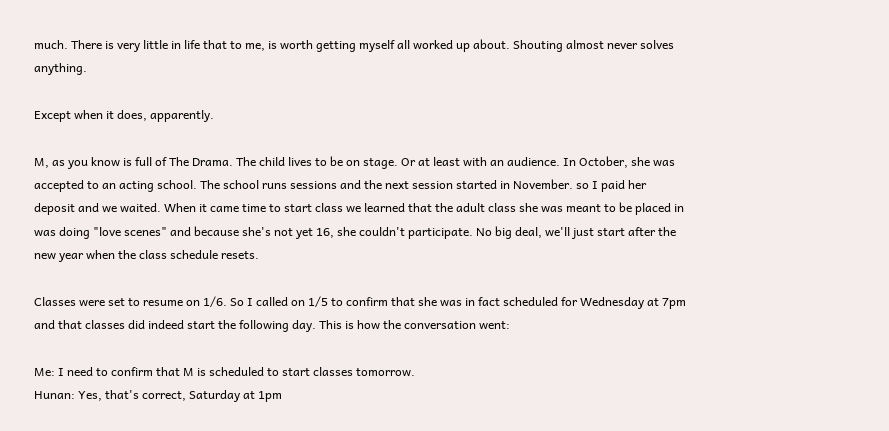much. There is very little in life that to me, is worth getting myself all worked up about. Shouting almost never solves anything.

Except when it does, apparently.

M, as you know is full of The Drama. The child lives to be on stage. Or at least with an audience. In October, she was accepted to an acting school. The school runs sessions and the next session started in November. so I paid her deposit and we waited. When it came time to start class we learned that the adult class she was meant to be placed in was doing "love scenes" and because she's not yet 16, she couldn't participate. No big deal, we'll just start after the new year when the class schedule resets.

Classes were set to resume on 1/6. So I called on 1/5 to confirm that she was in fact scheduled for Wednesday at 7pm and that classes did indeed start the following day. This is how the conversation went:

Me: I need to confirm that M is scheduled to start classes tomorrow.
Hunan: Yes, that's correct, Saturday at 1pm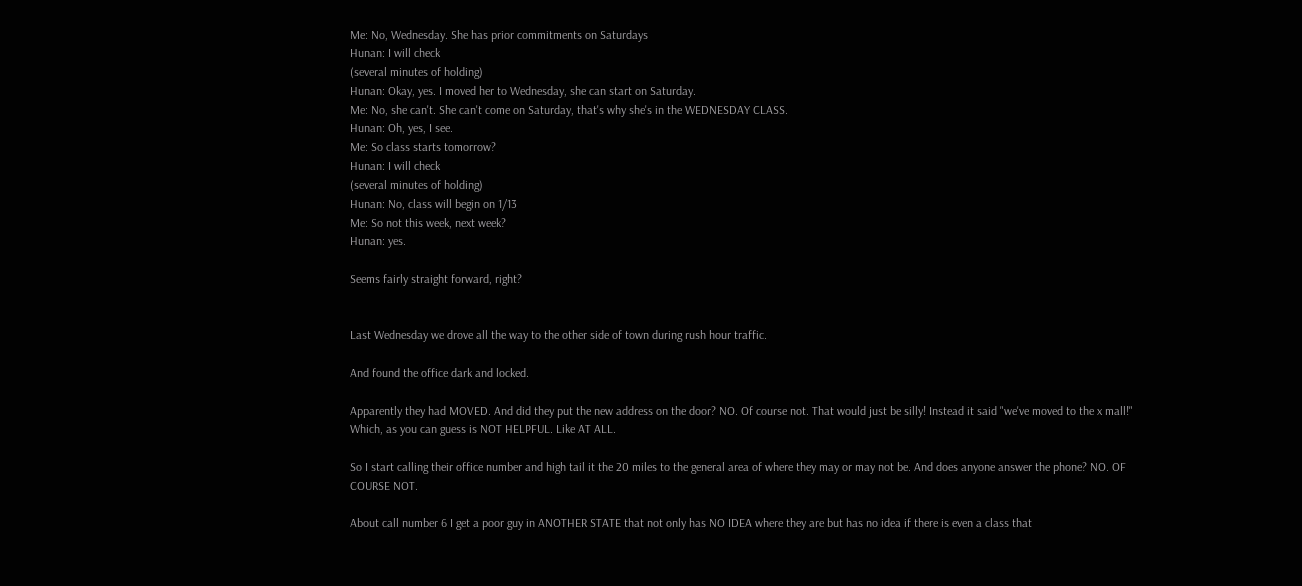Me: No, Wednesday. She has prior commitments on Saturdays
Hunan: I will check
(several minutes of holding)
Hunan: Okay, yes. I moved her to Wednesday, she can start on Saturday.
Me: No, she can't. She can't come on Saturday, that's why she's in the WEDNESDAY CLASS.
Hunan: Oh, yes, I see.
Me: So class starts tomorrow?
Hunan: I will check
(several minutes of holding)
Hunan: No, class will begin on 1/13
Me: So not this week, next week?
Hunan: yes.

Seems fairly straight forward, right?


Last Wednesday we drove all the way to the other side of town during rush hour traffic.

And found the office dark and locked.

Apparently they had MOVED. And did they put the new address on the door? NO. Of course not. That would just be silly! Instead it said "we've moved to the x mall!" Which, as you can guess is NOT HELPFUL. Like AT ALL.

So I start calling their office number and high tail it the 20 miles to the general area of where they may or may not be. And does anyone answer the phone? NO. OF COURSE NOT.

About call number 6 I get a poor guy in ANOTHER STATE that not only has NO IDEA where they are but has no idea if there is even a class that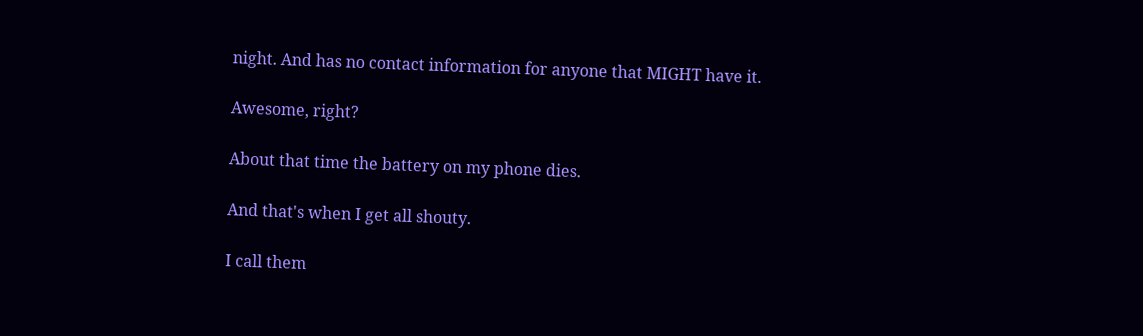night. And has no contact information for anyone that MIGHT have it.

Awesome, right?

About that time the battery on my phone dies.

And that's when I get all shouty.

I call them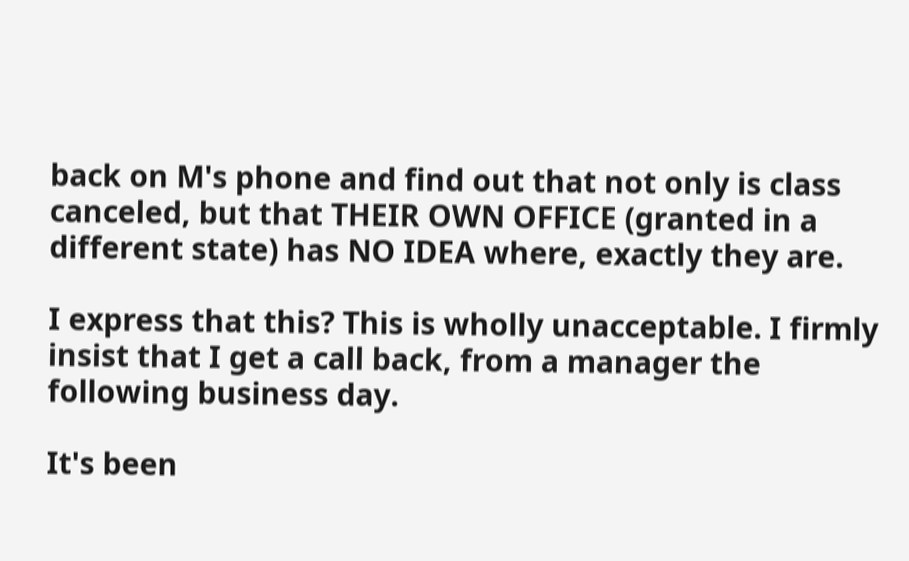back on M's phone and find out that not only is class canceled, but that THEIR OWN OFFICE (granted in a different state) has NO IDEA where, exactly they are.

I express that this? This is wholly unacceptable. I firmly insist that I get a call back, from a manager the following business day.

It's been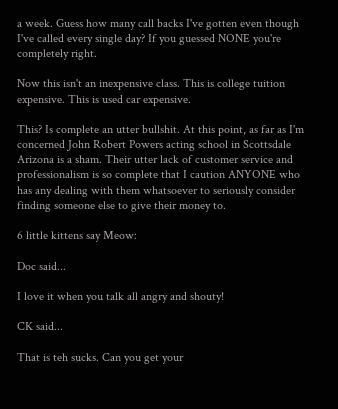a week. Guess how many call backs I've gotten even though I've called every single day? If you guessed NONE you're completely right.

Now this isn't an inexpensive class. This is college tuition expensive. This is used car expensive.

This? Is complete an utter bullshit. At this point, as far as I'm concerned John Robert Powers acting school in Scottsdale Arizona is a sham. Their utter lack of customer service and professionalism is so complete that I caution ANYONE who has any dealing with them whatsoever to seriously consider finding someone else to give their money to.

6 little kittens say Meow:

Doc said...

I love it when you talk all angry and shouty!

CK said...

That is teh sucks. Can you get your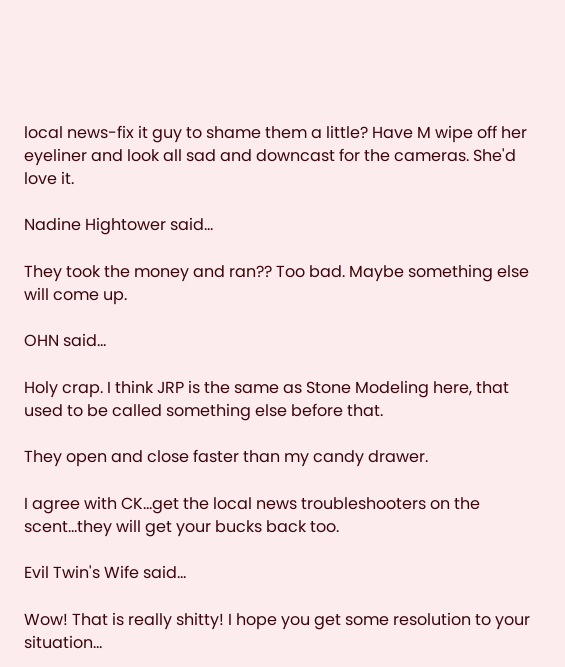local news-fix it guy to shame them a little? Have M wipe off her eyeliner and look all sad and downcast for the cameras. She'd love it.

Nadine Hightower said...

They took the money and ran?? Too bad. Maybe something else will come up.

OHN said...

Holy crap. I think JRP is the same as Stone Modeling here, that used to be called something else before that.

They open and close faster than my candy drawer.

I agree with CK...get the local news troubleshooters on the scent...they will get your bucks back too.

Evil Twin's Wife said...

Wow! That is really shitty! I hope you get some resolution to your situation...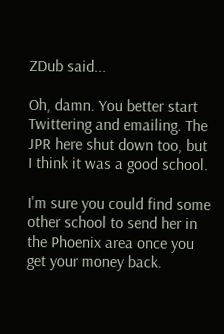ZDub said...

Oh, damn. You better start Twittering and emailing. The JPR here shut down too, but I think it was a good school.

I'm sure you could find some other school to send her in the Phoenix area once you get your money back.